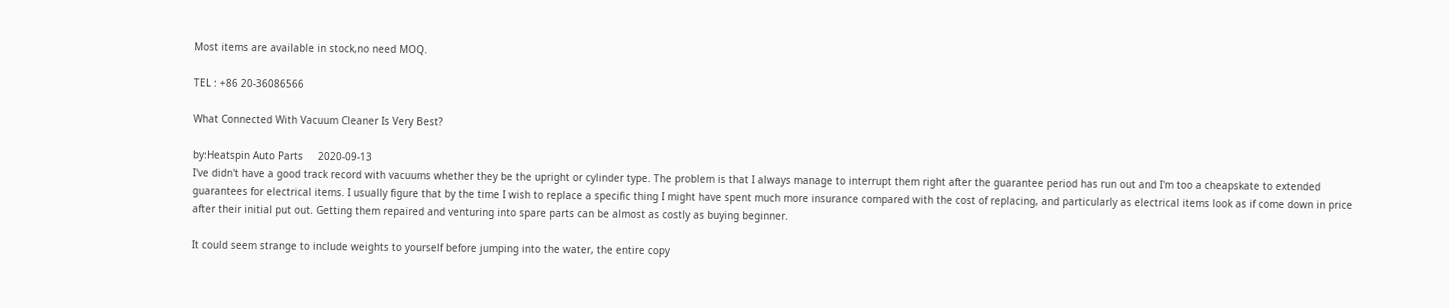Most items are available in stock,no need MOQ.

TEL : +86 20-36086566

What Connected With Vacuum Cleaner Is Very Best?

by:Heatspin Auto Parts     2020-09-13
I've didn't have a good track record with vacuums whether they be the upright or cylinder type. The problem is that I always manage to interrupt them right after the guarantee period has run out and I'm too a cheapskate to extended guarantees for electrical items. I usually figure that by the time I wish to replace a specific thing I might have spent much more insurance compared with the cost of replacing, and particularly as electrical items look as if come down in price after their initial put out. Getting them repaired and venturing into spare parts can be almost as costly as buying beginner.

It could seem strange to include weights to yourself before jumping into the water, the entire copy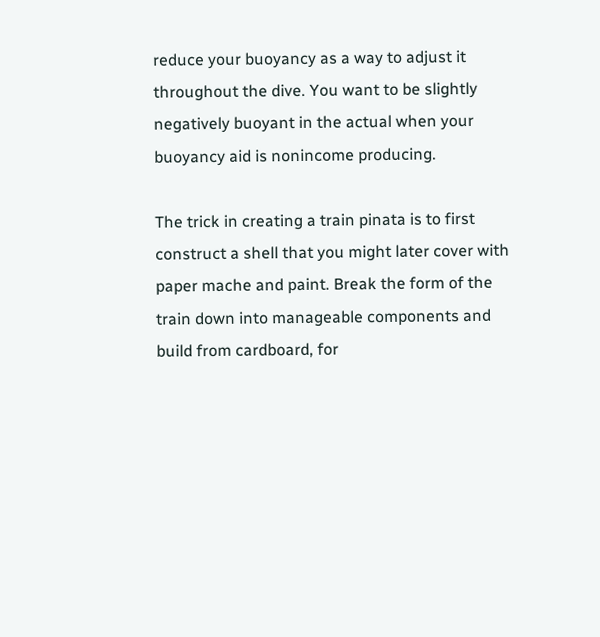reduce your buoyancy as a way to adjust it throughout the dive. You want to be slightly negatively buoyant in the actual when your buoyancy aid is nonincome producing.

The trick in creating a train pinata is to first construct a shell that you might later cover with paper mache and paint. Break the form of the train down into manageable components and build from cardboard, for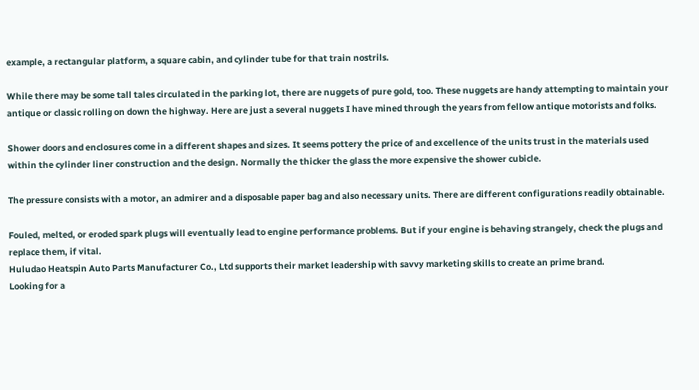example, a rectangular platform, a square cabin, and cylinder tube for that train nostrils.

While there may be some tall tales circulated in the parking lot, there are nuggets of pure gold, too. These nuggets are handy attempting to maintain your antique or classic rolling on down the highway. Here are just a several nuggets I have mined through the years from fellow antique motorists and folks.

Shower doors and enclosures come in a different shapes and sizes. It seems pottery the price of and excellence of the units trust in the materials used within the cylinder liner construction and the design. Normally the thicker the glass the more expensive the shower cubicle.

The pressure consists with a motor, an admirer and a disposable paper bag and also necessary units. There are different configurations readily obtainable.

Fouled, melted, or eroded spark plugs will eventually lead to engine performance problems. But if your engine is behaving strangely, check the plugs and replace them, if vital.
Huludao Heatspin Auto Parts Manufacturer Co., Ltd supports their market leadership with savvy marketing skills to create an prime brand.
Looking for a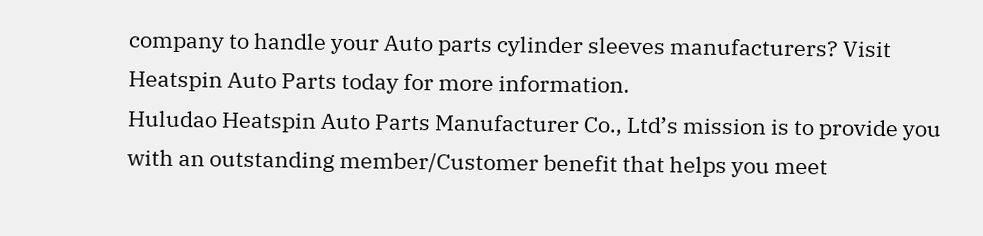company to handle your Auto parts cylinder sleeves manufacturers? Visit Heatspin Auto Parts today for more information.
Huludao Heatspin Auto Parts Manufacturer Co., Ltd’s mission is to provide you with an outstanding member/Customer benefit that helps you meet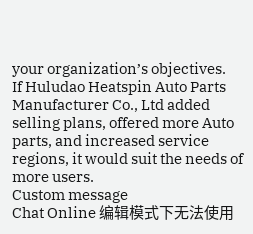your organization’s objectives.
If Huludao Heatspin Auto Parts Manufacturer Co., Ltd added selling plans, offered more Auto parts, and increased service regions, it would suit the needs of more users.
Custom message
Chat Online 编辑模式下无法使用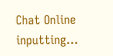Chat Online inputting...